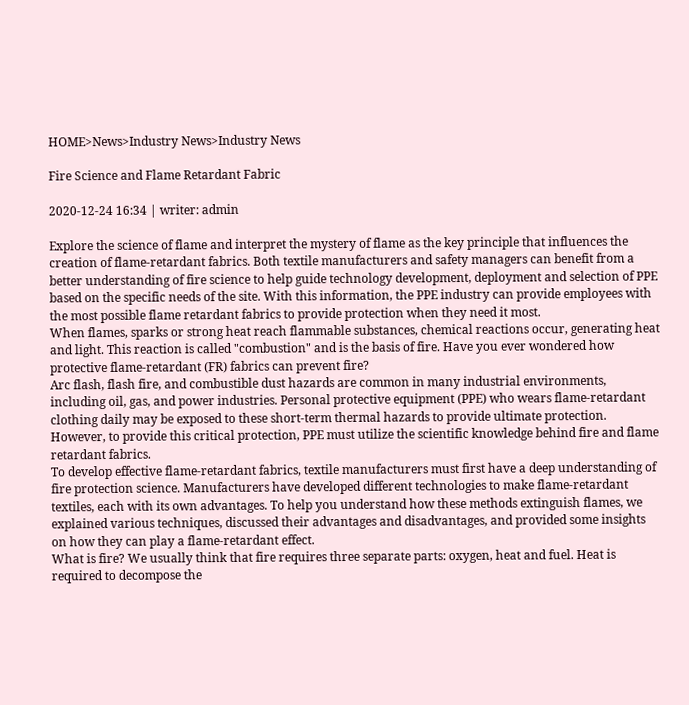HOME>News>Industry News>Industry News

Fire Science and Flame Retardant Fabric

2020-12-24 16:34 | writer: admin

Explore the science of flame and interpret the mystery of flame as the key principle that influences the creation of flame-retardant fabrics. Both textile manufacturers and safety managers can benefit from a better understanding of fire science to help guide technology development, deployment and selection of PPE based on the specific needs of the site. With this information, the PPE industry can provide employees with the most possible flame retardant fabrics to provide protection when they need it most.
When flames, sparks or strong heat reach flammable substances, chemical reactions occur, generating heat and light. This reaction is called "combustion" and is the basis of fire. Have you ever wondered how protective flame-retardant (FR) fabrics can prevent fire?
Arc flash, flash fire, and combustible dust hazards are common in many industrial environments, including oil, gas, and power industries. Personal protective equipment (PPE) who wears flame-retardant clothing daily may be exposed to these short-term thermal hazards to provide ultimate protection. However, to provide this critical protection, PPE must utilize the scientific knowledge behind fire and flame retardant fabrics.
To develop effective flame-retardant fabrics, textile manufacturers must first have a deep understanding of fire protection science. Manufacturers have developed different technologies to make flame-retardant textiles, each with its own advantages. To help you understand how these methods extinguish flames, we explained various techniques, discussed their advantages and disadvantages, and provided some insights on how they can play a flame-retardant effect.
What is fire? We usually think that fire requires three separate parts: oxygen, heat and fuel. Heat is required to decompose the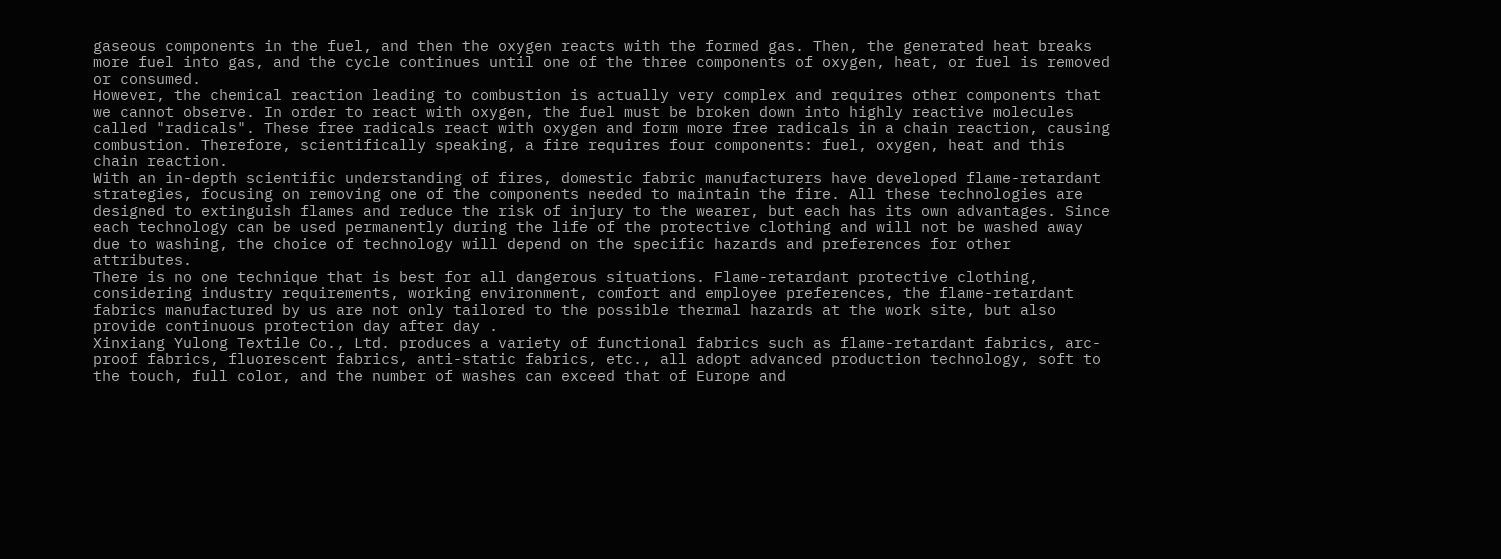gaseous components in the fuel, and then the oxygen reacts with the formed gas. Then, the generated heat breaks more fuel into gas, and the cycle continues until one of the three components of oxygen, heat, or fuel is removed or consumed.
However, the chemical reaction leading to combustion is actually very complex and requires other components that we cannot observe. In order to react with oxygen, the fuel must be broken down into highly reactive molecules called "radicals". These free radicals react with oxygen and form more free radicals in a chain reaction, causing combustion. Therefore, scientifically speaking, a fire requires four components: fuel, oxygen, heat and this chain reaction.
With an in-depth scientific understanding of fires, domestic fabric manufacturers have developed flame-retardant strategies, focusing on removing one of the components needed to maintain the fire. All these technologies are designed to extinguish flames and reduce the risk of injury to the wearer, but each has its own advantages. Since each technology can be used permanently during the life of the protective clothing and will not be washed away due to washing, the choice of technology will depend on the specific hazards and preferences for other attributes.
There is no one technique that is best for all dangerous situations. Flame-retardant protective clothing, considering industry requirements, working environment, comfort and employee preferences, the flame-retardant fabrics manufactured by us are not only tailored to the possible thermal hazards at the work site, but also provide continuous protection day after day .
Xinxiang Yulong Textile Co., Ltd. produces a variety of functional fabrics such as flame-retardant fabrics, arc-proof fabrics, fluorescent fabrics, anti-static fabrics, etc., all adopt advanced production technology, soft to the touch, full color, and the number of washes can exceed that of Europe and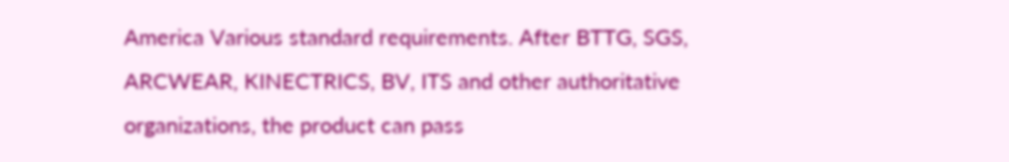America Various standard requirements. After BTTG, SGS, ARCWEAR, KINECTRICS, BV, ITS and other authoritative organizations, the product can pass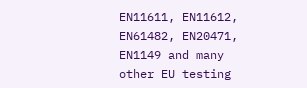EN11611, EN11612, EN61482, EN20471, EN1149 and many other EU testing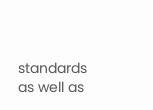standards as well as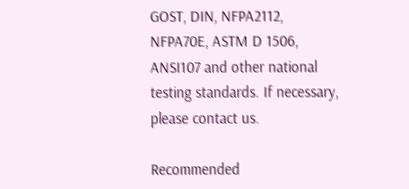GOST, DIN, NFPA2112, NFPA70E, ASTM D 1506, ANSI107 and other national testing standards. If necessary, please contact us.

Recommended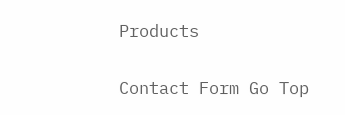Products

Contact Form Go Top